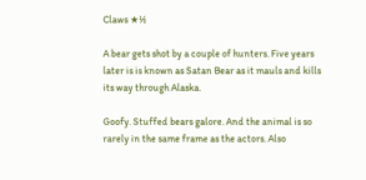Claws ★½

A bear gets shot by a couple of hunters. Five years later is is known as Satan Bear as it mauls and kills its way through Alaska.

Goofy. Stuffed bears galore. And the animal is so rarely in the same frame as the actors. Also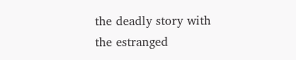the deadly story with the estranged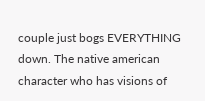couple just bogs EVERYTHING down. The native american character who has visions of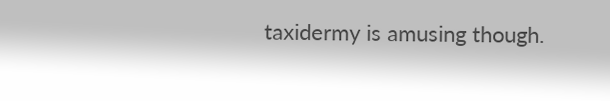taxidermy is amusing though.